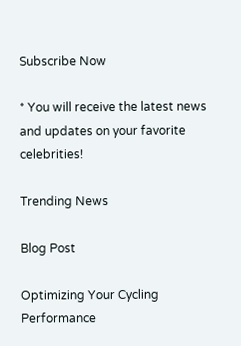Subscribe Now

* You will receive the latest news and updates on your favorite celebrities!

Trending News

Blog Post

Optimizing Your Cycling Performance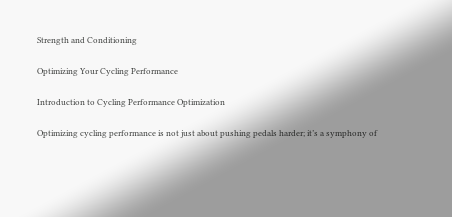Strength and Conditioning

Optimizing Your Cycling Performance

Introduction to Cycling Performance Optimization

Optimizing cycling performance is not just about pushing pedals harder; it’s a symphony of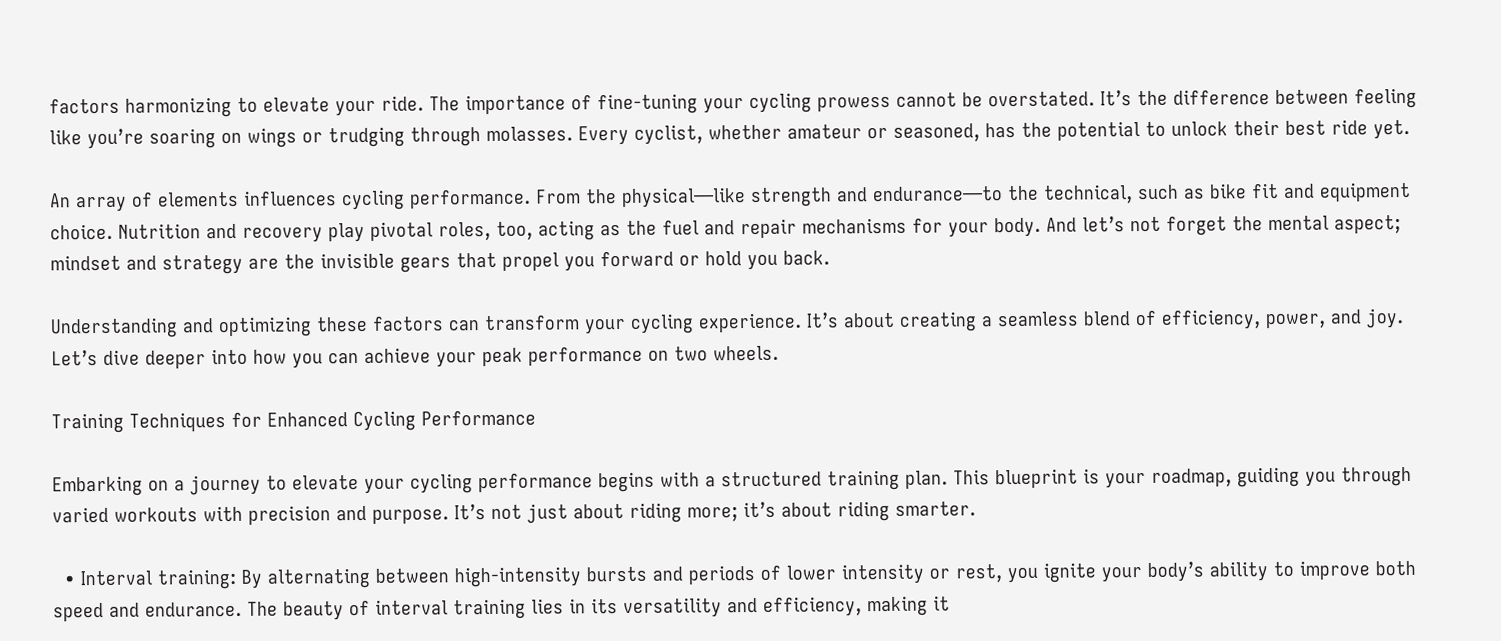factors harmonizing to elevate your ride. The importance of fine-tuning your cycling prowess cannot be overstated. It’s the difference between feeling like you’re soaring on wings or trudging through molasses. Every cyclist, whether amateur or seasoned, has the potential to unlock their best ride yet.

An array of elements influences cycling performance. From the physical—like strength and endurance—to the technical, such as bike fit and equipment choice. Nutrition and recovery play pivotal roles, too, acting as the fuel and repair mechanisms for your body. And let’s not forget the mental aspect; mindset and strategy are the invisible gears that propel you forward or hold you back.

Understanding and optimizing these factors can transform your cycling experience. It’s about creating a seamless blend of efficiency, power, and joy. Let’s dive deeper into how you can achieve your peak performance on two wheels.

Training Techniques for Enhanced Cycling Performance

Embarking on a journey to elevate your cycling performance begins with a structured training plan. This blueprint is your roadmap, guiding you through varied workouts with precision and purpose. It’s not just about riding more; it’s about riding smarter.

  • Interval training: By alternating between high-intensity bursts and periods of lower intensity or rest, you ignite your body’s ability to improve both speed and endurance. The beauty of interval training lies in its versatility and efficiency, making it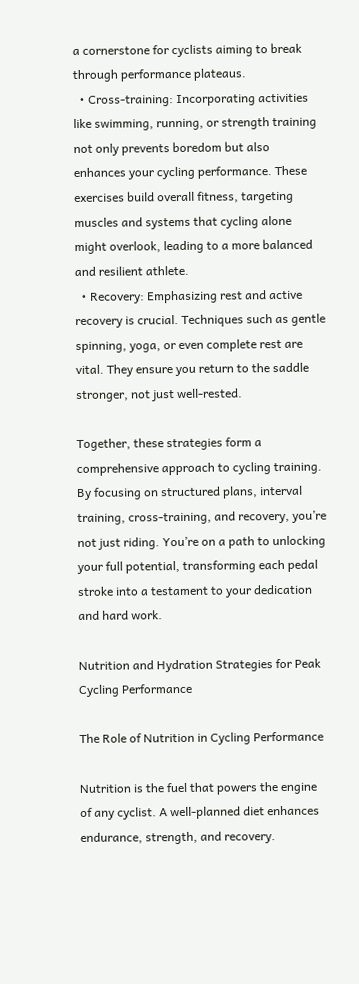a cornerstone for cyclists aiming to break through performance plateaus.
  • Cross-training: Incorporating activities like swimming, running, or strength training not only prevents boredom but also enhances your cycling performance. These exercises build overall fitness, targeting muscles and systems that cycling alone might overlook, leading to a more balanced and resilient athlete.
  • Recovery: Emphasizing rest and active recovery is crucial. Techniques such as gentle spinning, yoga, or even complete rest are vital. They ensure you return to the saddle stronger, not just well-rested.

Together, these strategies form a comprehensive approach to cycling training. By focusing on structured plans, interval training, cross-training, and recovery, you’re not just riding. You’re on a path to unlocking your full potential, transforming each pedal stroke into a testament to your dedication and hard work.

Nutrition and Hydration Strategies for Peak Cycling Performance

The Role of Nutrition in Cycling Performance

Nutrition is the fuel that powers the engine of any cyclist. A well-planned diet enhances endurance, strength, and recovery.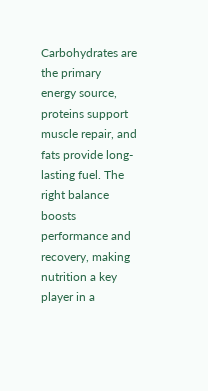Carbohydrates are the primary energy source, proteins support muscle repair, and fats provide long-lasting fuel. The right balance boosts performance and recovery, making nutrition a key player in a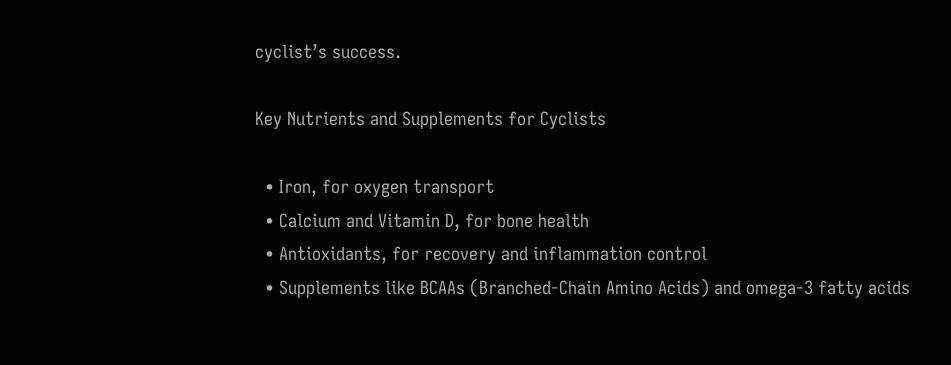cyclist’s success.

Key Nutrients and Supplements for Cyclists

  • Iron, for oxygen transport
  • Calcium and Vitamin D, for bone health
  • Antioxidants, for recovery and inflammation control
  • Supplements like BCAAs (Branched-Chain Amino Acids) and omega-3 fatty acids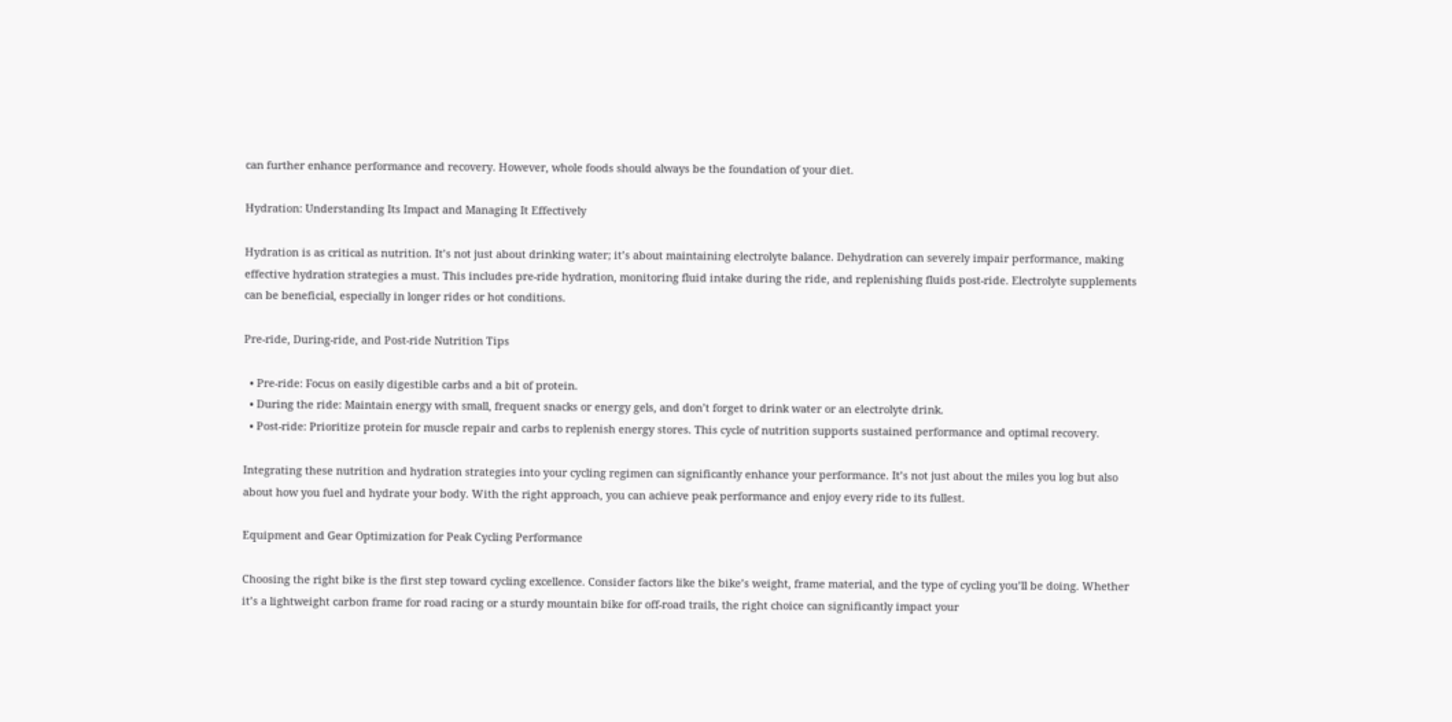can further enhance performance and recovery. However, whole foods should always be the foundation of your diet.

Hydration: Understanding Its Impact and Managing It Effectively

Hydration is as critical as nutrition. It’s not just about drinking water; it’s about maintaining electrolyte balance. Dehydration can severely impair performance, making effective hydration strategies a must. This includes pre-ride hydration, monitoring fluid intake during the ride, and replenishing fluids post-ride. Electrolyte supplements can be beneficial, especially in longer rides or hot conditions.

Pre-ride, During-ride, and Post-ride Nutrition Tips

  • Pre-ride: Focus on easily digestible carbs and a bit of protein.
  • During the ride: Maintain energy with small, frequent snacks or energy gels, and don’t forget to drink water or an electrolyte drink.
  • Post-ride: Prioritize protein for muscle repair and carbs to replenish energy stores. This cycle of nutrition supports sustained performance and optimal recovery.

Integrating these nutrition and hydration strategies into your cycling regimen can significantly enhance your performance. It’s not just about the miles you log but also about how you fuel and hydrate your body. With the right approach, you can achieve peak performance and enjoy every ride to its fullest.

Equipment and Gear Optimization for Peak Cycling Performance

Choosing the right bike is the first step toward cycling excellence. Consider factors like the bike’s weight, frame material, and the type of cycling you’ll be doing. Whether it’s a lightweight carbon frame for road racing or a sturdy mountain bike for off-road trails, the right choice can significantly impact your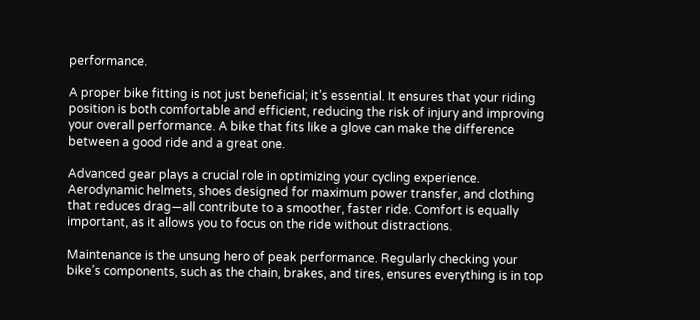performance.

A proper bike fitting is not just beneficial; it’s essential. It ensures that your riding position is both comfortable and efficient, reducing the risk of injury and improving your overall performance. A bike that fits like a glove can make the difference between a good ride and a great one.

Advanced gear plays a crucial role in optimizing your cycling experience. Aerodynamic helmets, shoes designed for maximum power transfer, and clothing that reduces drag—all contribute to a smoother, faster ride. Comfort is equally important, as it allows you to focus on the ride without distractions.

Maintenance is the unsung hero of peak performance. Regularly checking your bike’s components, such as the chain, brakes, and tires, ensures everything is in top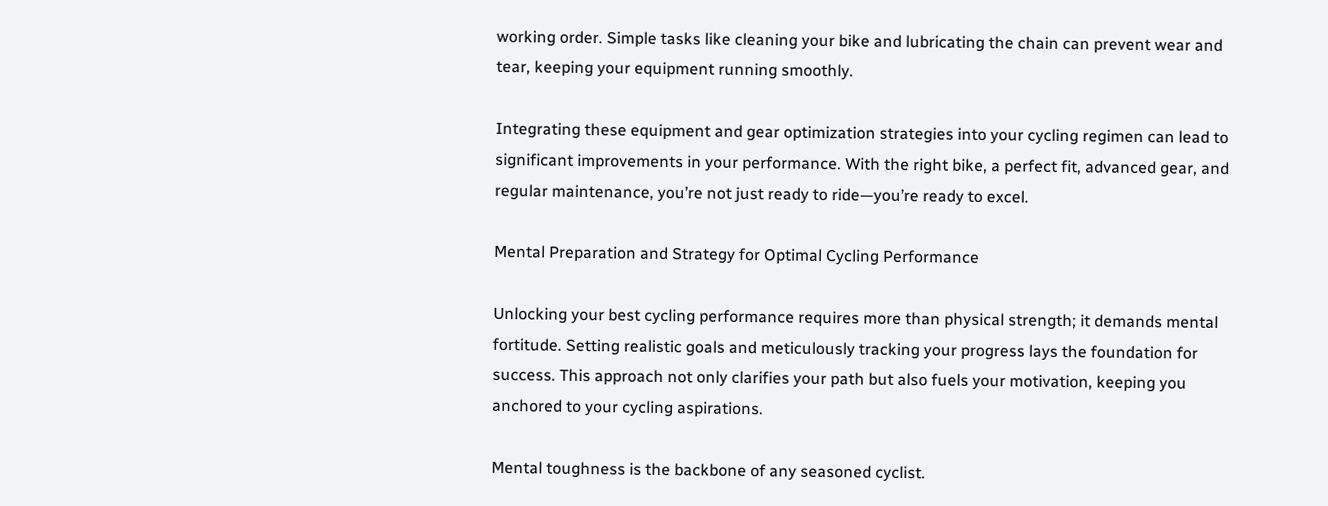working order. Simple tasks like cleaning your bike and lubricating the chain can prevent wear and tear, keeping your equipment running smoothly.

Integrating these equipment and gear optimization strategies into your cycling regimen can lead to significant improvements in your performance. With the right bike, a perfect fit, advanced gear, and regular maintenance, you’re not just ready to ride—you’re ready to excel.

Mental Preparation and Strategy for Optimal Cycling Performance

Unlocking your best cycling performance requires more than physical strength; it demands mental fortitude. Setting realistic goals and meticulously tracking your progress lays the foundation for success. This approach not only clarifies your path but also fuels your motivation, keeping you anchored to your cycling aspirations.

Mental toughness is the backbone of any seasoned cyclist.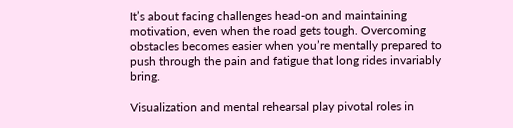It’s about facing challenges head-on and maintaining motivation, even when the road gets tough. Overcoming obstacles becomes easier when you’re mentally prepared to push through the pain and fatigue that long rides invariably bring.

Visualization and mental rehearsal play pivotal roles in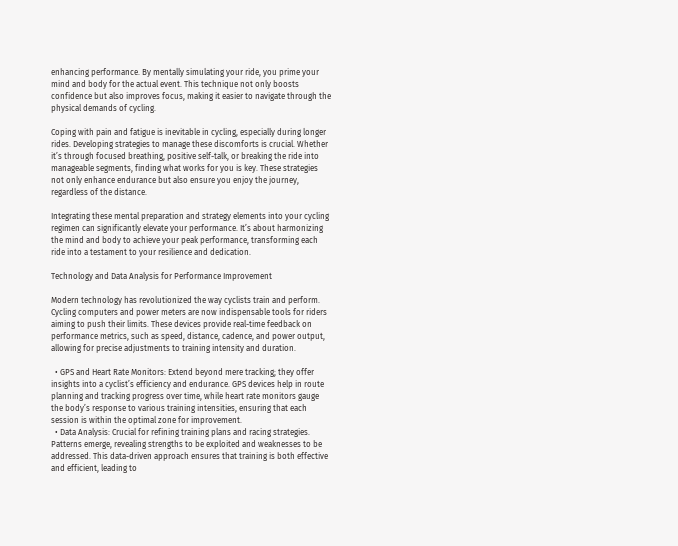enhancing performance. By mentally simulating your ride, you prime your mind and body for the actual event. This technique not only boosts confidence but also improves focus, making it easier to navigate through the physical demands of cycling.

Coping with pain and fatigue is inevitable in cycling, especially during longer rides. Developing strategies to manage these discomforts is crucial. Whether it’s through focused breathing, positive self-talk, or breaking the ride into manageable segments, finding what works for you is key. These strategies not only enhance endurance but also ensure you enjoy the journey, regardless of the distance.

Integrating these mental preparation and strategy elements into your cycling regimen can significantly elevate your performance. It’s about harmonizing the mind and body to achieve your peak performance, transforming each ride into a testament to your resilience and dedication.

Technology and Data Analysis for Performance Improvement

Modern technology has revolutionized the way cyclists train and perform. Cycling computers and power meters are now indispensable tools for riders aiming to push their limits. These devices provide real-time feedback on performance metrics, such as speed, distance, cadence, and power output, allowing for precise adjustments to training intensity and duration.

  • GPS and Heart Rate Monitors: Extend beyond mere tracking; they offer insights into a cyclist’s efficiency and endurance. GPS devices help in route planning and tracking progress over time, while heart rate monitors gauge the body’s response to various training intensities, ensuring that each session is within the optimal zone for improvement.
  • Data Analysis: Crucial for refining training plans and racing strategies. Patterns emerge, revealing strengths to be exploited and weaknesses to be addressed. This data-driven approach ensures that training is both effective and efficient, leading to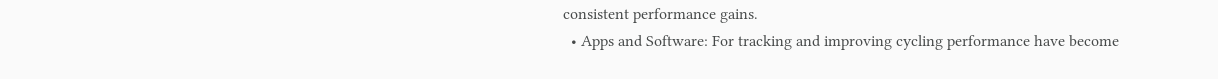consistent performance gains.
  • Apps and Software: For tracking and improving cycling performance have become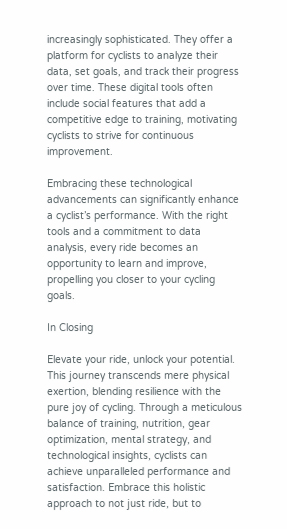increasingly sophisticated. They offer a platform for cyclists to analyze their data, set goals, and track their progress over time. These digital tools often include social features that add a competitive edge to training, motivating cyclists to strive for continuous improvement.

Embracing these technological advancements can significantly enhance a cyclist’s performance. With the right tools and a commitment to data analysis, every ride becomes an opportunity to learn and improve, propelling you closer to your cycling goals.

In Closing

Elevate your ride, unlock your potential. This journey transcends mere physical exertion, blending resilience with the pure joy of cycling. Through a meticulous balance of training, nutrition, gear optimization, mental strategy, and technological insights, cyclists can achieve unparalleled performance and satisfaction. Embrace this holistic approach to not just ride, but to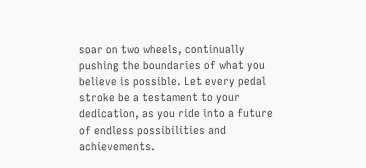soar on two wheels, continually pushing the boundaries of what you believe is possible. Let every pedal stroke be a testament to your dedication, as you ride into a future of endless possibilities and achievements.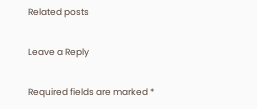Related posts

Leave a Reply

Required fields are marked *